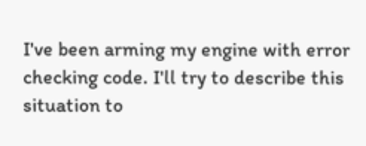I've been arming my engine with error checking code. I'll try to describe this situation to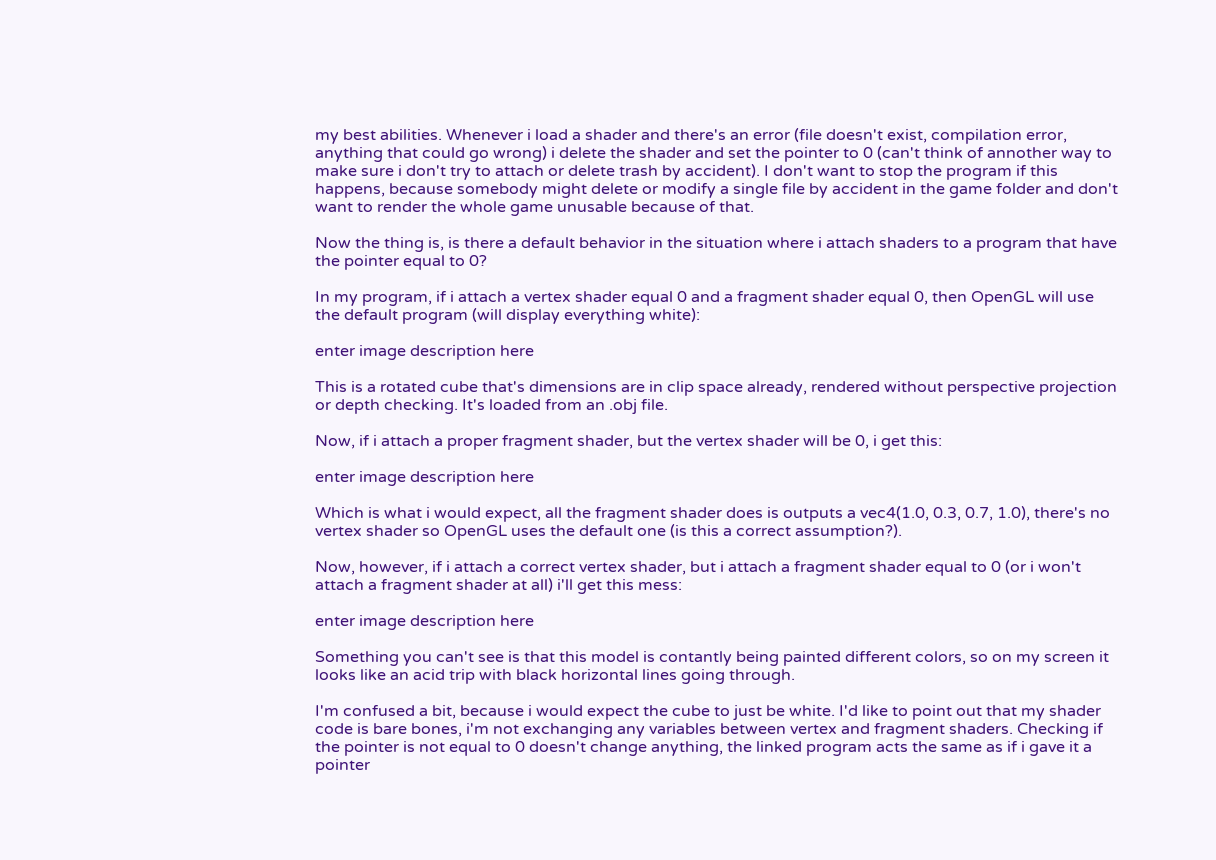my best abilities. Whenever i load a shader and there's an error (file doesn't exist, compilation error, anything that could go wrong) i delete the shader and set the pointer to 0 (can't think of annother way to make sure i don't try to attach or delete trash by accident). I don't want to stop the program if this happens, because somebody might delete or modify a single file by accident in the game folder and don't want to render the whole game unusable because of that.

Now the thing is, is there a default behavior in the situation where i attach shaders to a program that have the pointer equal to 0?

In my program, if i attach a vertex shader equal 0 and a fragment shader equal 0, then OpenGL will use the default program (will display everything white):

enter image description here

This is a rotated cube that's dimensions are in clip space already, rendered without perspective projection or depth checking. It's loaded from an .obj file.

Now, if i attach a proper fragment shader, but the vertex shader will be 0, i get this:

enter image description here

Which is what i would expect, all the fragment shader does is outputs a vec4(1.0, 0.3, 0.7, 1.0), there's no vertex shader so OpenGL uses the default one (is this a correct assumption?).

Now, however, if i attach a correct vertex shader, but i attach a fragment shader equal to 0 (or i won't attach a fragment shader at all) i'll get this mess:

enter image description here

Something you can't see is that this model is contantly being painted different colors, so on my screen it looks like an acid trip with black horizontal lines going through.

I'm confused a bit, because i would expect the cube to just be white. I'd like to point out that my shader code is bare bones, i'm not exchanging any variables between vertex and fragment shaders. Checking if the pointer is not equal to 0 doesn't change anything, the linked program acts the same as if i gave it a pointer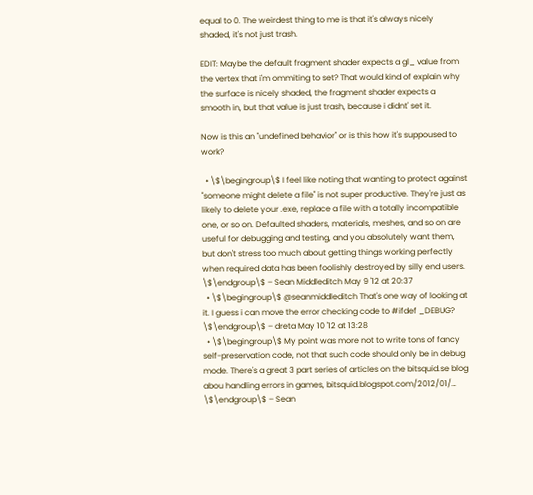equal to 0. The weirdest thing to me is that it's always nicely shaded, it's not just trash.

EDIT: Maybe the default fragment shader expects a gl_ value from the vertex that i'm ommiting to set? That would kind of explain why the surface is nicely shaded, the fragment shader expects a smooth in, but that value is just trash, because i didnt' set it.

Now is this an "undefined behavior" or is this how it's suppoused to work?

  • \$\begingroup\$ I feel like noting that wanting to protect against "someone might delete a file" is not super productive. They're just as likely to delete your .exe, replace a file with a totally incompatible one, or so on. Defaulted shaders, materials, meshes, and so on are useful for debugging and testing, and you absolutely want them, but don't stress too much about getting things working perfectly when required data has been foolishly destroyed by silly end users. \$\endgroup\$ – Sean Middleditch May 9 '12 at 20:37
  • \$\begingroup\$ @seanmiddleditch That's one way of looking at it. I guess i can move the error checking code to #ifdef _DEBUG? \$\endgroup\$ – dreta May 10 '12 at 13:28
  • \$\begingroup\$ My point was more not to write tons of fancy self-preservation code, not that such code should only be in debug mode. There's a great 3 part series of articles on the bitsquid.se blog abou handling errors in games, bitsquid.blogspot.com/2012/01/… \$\endgroup\$ – Sean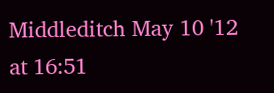Middleditch May 10 '12 at 16:51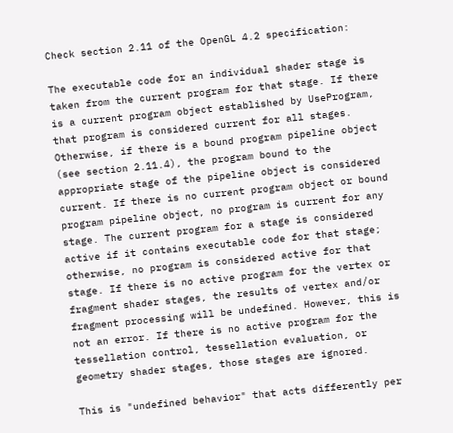Check section 2.11 of the OpenGL 4.2 specification:

The executable code for an individual shader stage is taken from the current program for that stage. If there is a current program object established by UseProgram, that program is considered current for all stages. Otherwise, if there is a bound program pipeline object (see section 2.11.4), the program bound to the appropriate stage of the pipeline object is considered current. If there is no current program object or bound program pipeline object, no program is current for any stage. The current program for a stage is considered active if it contains executable code for that stage; otherwise, no program is considered active for that stage. If there is no active program for the vertex or fragment shader stages, the results of vertex and/or fragment processing will be undefined. However, this is not an error. If there is no active program for the tessellation control, tessellation evaluation, or geometry shader stages, those stages are ignored.

This is "undefined behavior" that acts differently per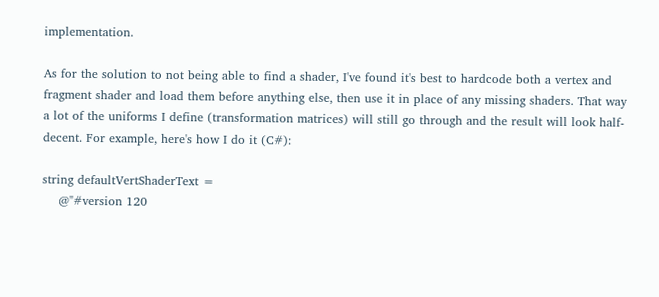implementation.

As for the solution to not being able to find a shader, I've found it's best to hardcode both a vertex and fragment shader and load them before anything else, then use it in place of any missing shaders. That way a lot of the uniforms I define (transformation matrices) will still go through and the result will look half-decent. For example, here's how I do it (C#):

string defaultVertShaderText =
    @"#version 120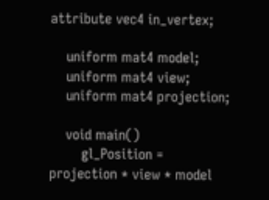attribute vec4 in_vertex;

    uniform mat4 model;
    uniform mat4 view;
    uniform mat4 projection;

    void main()
        gl_Position = projection * view * model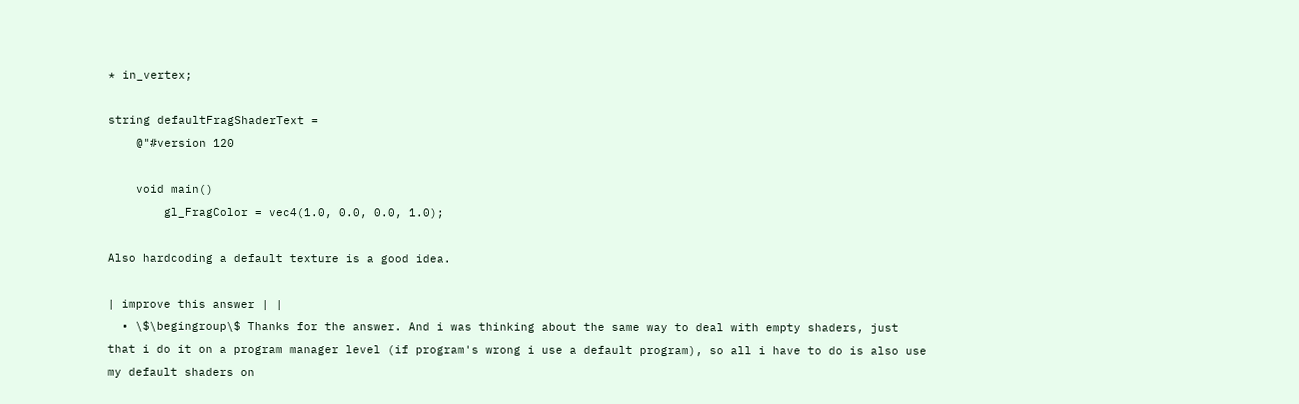* in_vertex;

string defaultFragShaderText =
    @"#version 120

    void main()
        gl_FragColor = vec4(1.0, 0.0, 0.0, 1.0);

Also hardcoding a default texture is a good idea.

| improve this answer | |
  • \$\begingroup\$ Thanks for the answer. And i was thinking about the same way to deal with empty shaders, just that i do it on a program manager level (if program's wrong i use a default program), so all i have to do is also use my default shaders on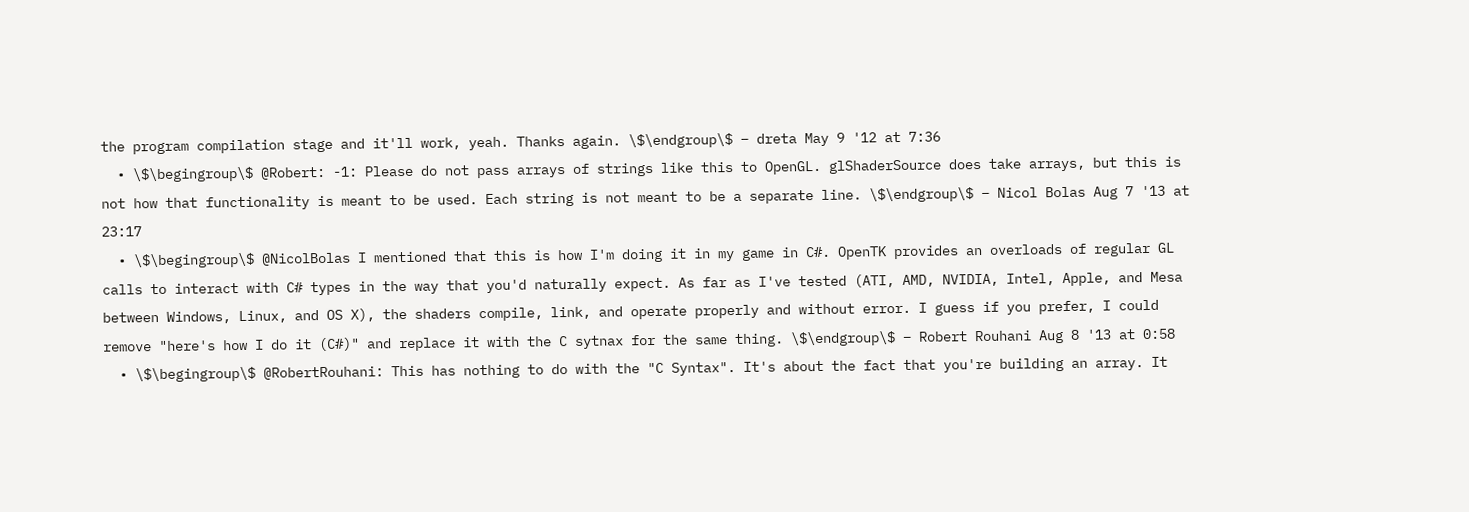the program compilation stage and it'll work, yeah. Thanks again. \$\endgroup\$ – dreta May 9 '12 at 7:36
  • \$\begingroup\$ @Robert: -1: Please do not pass arrays of strings like this to OpenGL. glShaderSource does take arrays, but this is not how that functionality is meant to be used. Each string is not meant to be a separate line. \$\endgroup\$ – Nicol Bolas Aug 7 '13 at 23:17
  • \$\begingroup\$ @NicolBolas I mentioned that this is how I'm doing it in my game in C#. OpenTK provides an overloads of regular GL calls to interact with C# types in the way that you'd naturally expect. As far as I've tested (ATI, AMD, NVIDIA, Intel, Apple, and Mesa between Windows, Linux, and OS X), the shaders compile, link, and operate properly and without error. I guess if you prefer, I could remove "here's how I do it (C#)" and replace it with the C sytnax for the same thing. \$\endgroup\$ – Robert Rouhani Aug 8 '13 at 0:58
  • \$\begingroup\$ @RobertRouhani: This has nothing to do with the "C Syntax". It's about the fact that you're building an array. It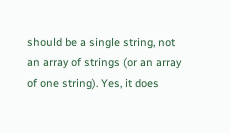should be a single string, not an array of strings (or an array of one string). Yes, it does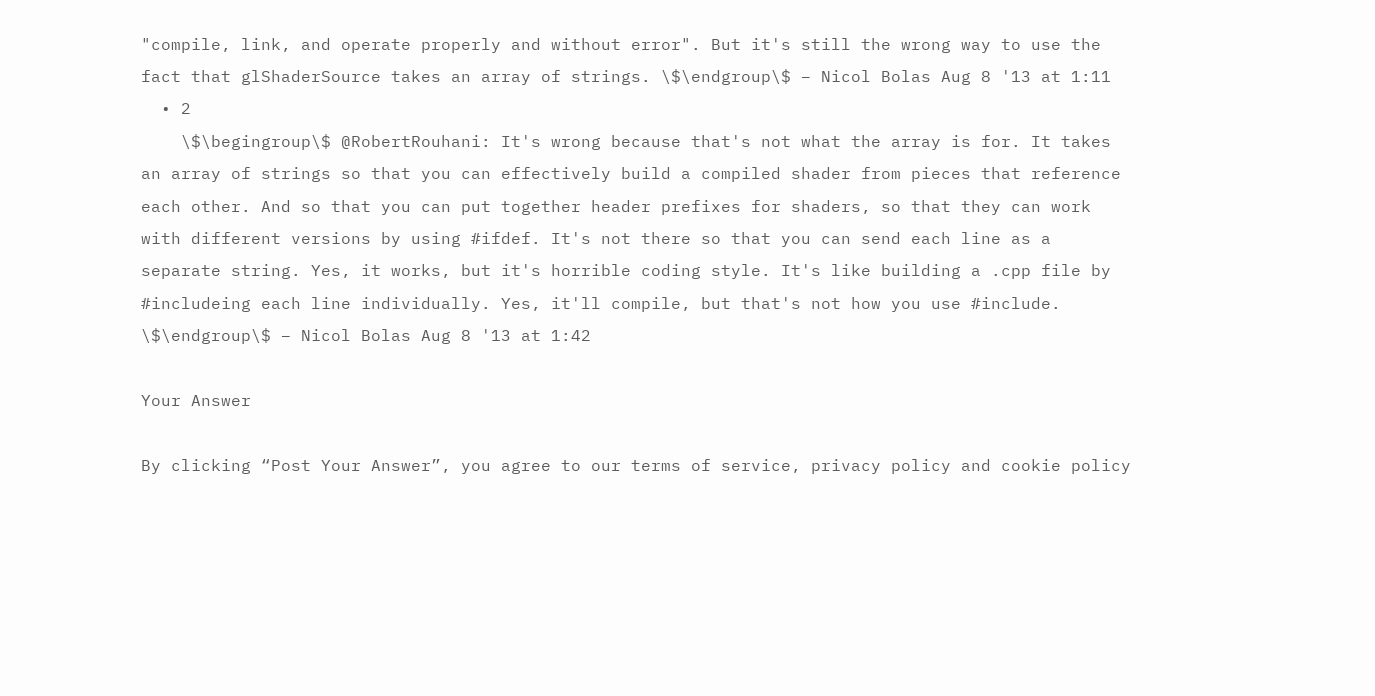"compile, link, and operate properly and without error". But it's still the wrong way to use the fact that glShaderSource takes an array of strings. \$\endgroup\$ – Nicol Bolas Aug 8 '13 at 1:11
  • 2
    \$\begingroup\$ @RobertRouhani: It's wrong because that's not what the array is for. It takes an array of strings so that you can effectively build a compiled shader from pieces that reference each other. And so that you can put together header prefixes for shaders, so that they can work with different versions by using #ifdef. It's not there so that you can send each line as a separate string. Yes, it works, but it's horrible coding style. It's like building a .cpp file by #includeing each line individually. Yes, it'll compile, but that's not how you use #include. \$\endgroup\$ – Nicol Bolas Aug 8 '13 at 1:42

Your Answer

By clicking “Post Your Answer”, you agree to our terms of service, privacy policy and cookie policy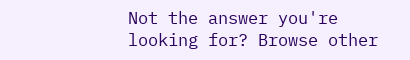Not the answer you're looking for? Browse other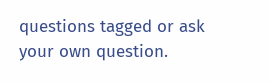questions tagged or ask your own question.